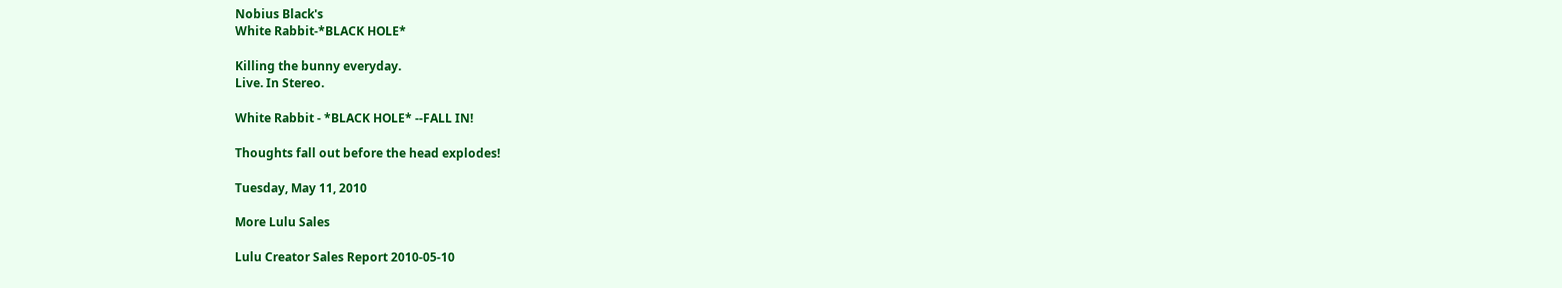Nobius Black's
White Rabbit-*BLACK HOLE*

Killing the bunny everyday.
Live. In Stereo.

White Rabbit - *BLACK HOLE* --FALL IN!

Thoughts fall out before the head explodes!

Tuesday, May 11, 2010

More Lulu Sales

Lulu Creator Sales Report 2010-05-10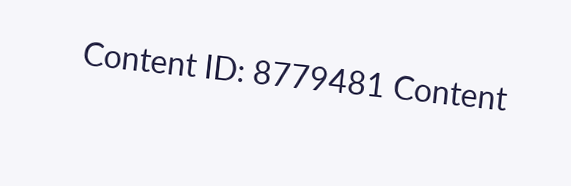Content ID: 8779481 Content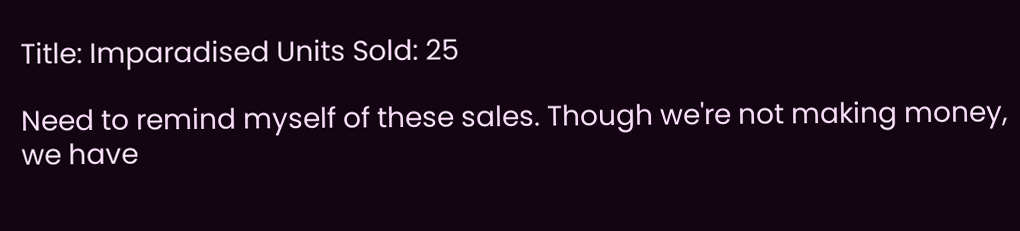Title: Imparadised Units Sold: 25

Need to remind myself of these sales. Though we're not making money, we have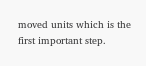moved units which is the first important step.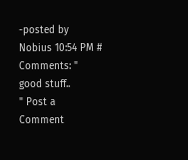-posted by Nobius 10:54 PM #
Comments: "
good stuff..
" Post a Comment